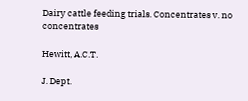Dairy cattle feeding trials. Concentrates v. no concentrates

Hewitt, A.C.T.

J. Dept.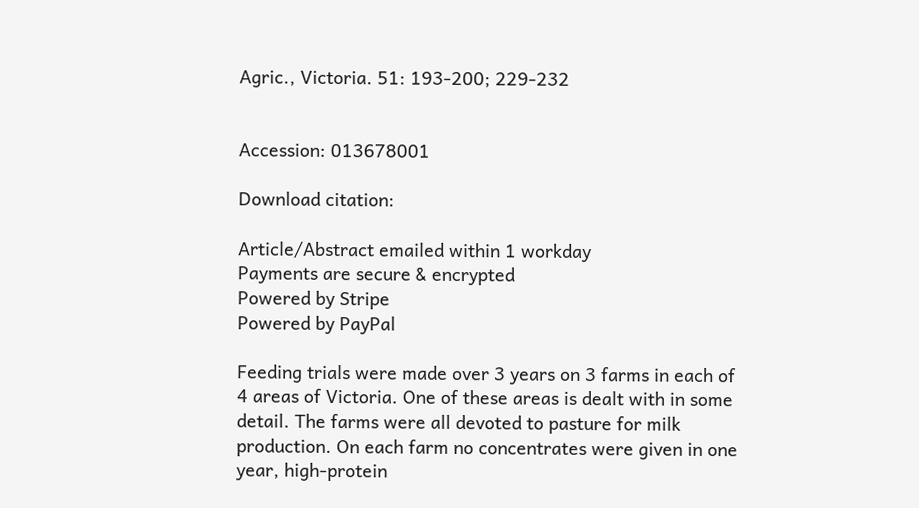Agric., Victoria. 51: 193-200; 229-232


Accession: 013678001

Download citation:

Article/Abstract emailed within 1 workday
Payments are secure & encrypted
Powered by Stripe
Powered by PayPal

Feeding trials were made over 3 years on 3 farms in each of 4 areas of Victoria. One of these areas is dealt with in some detail. The farms were all devoted to pasture for milk production. On each farm no concentrates were given in one year, high-protein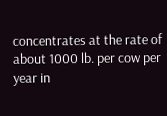concentrates at the rate of about 1000 lb. per cow per year in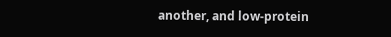another, and low-protein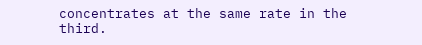concentrates at the same rate in the third.